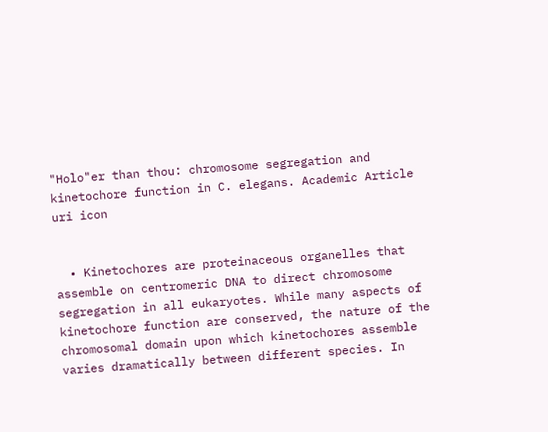"Holo"er than thou: chromosome segregation and kinetochore function in C. elegans. Academic Article uri icon


  • Kinetochores are proteinaceous organelles that assemble on centromeric DNA to direct chromosome segregation in all eukaryotes. While many aspects of kinetochore function are conserved, the nature of the chromosomal domain upon which kinetochores assemble varies dramatically between different species. In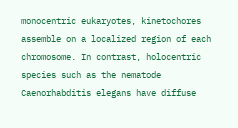monocentric eukaryotes, kinetochores assemble on a localized region of each chromosome. In contrast, holocentric species such as the nematode Caenorhabditis elegans have diffuse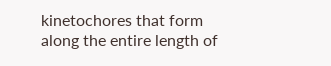kinetochores that form along the entire length of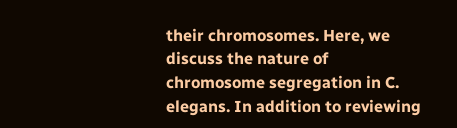their chromosomes. Here, we discuss the nature of chromosome segregation in C. elegans. In addition to reviewing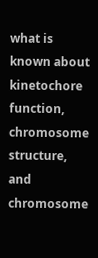what is known about kinetochore function, chromosome structure, and chromosome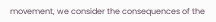movement, we consider the consequences of the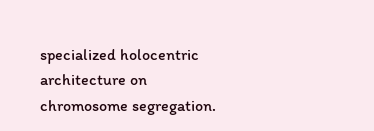specialized holocentric architecture on chromosome segregation.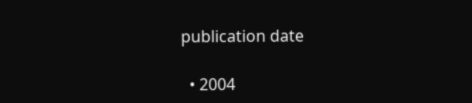publication date

  • 2004